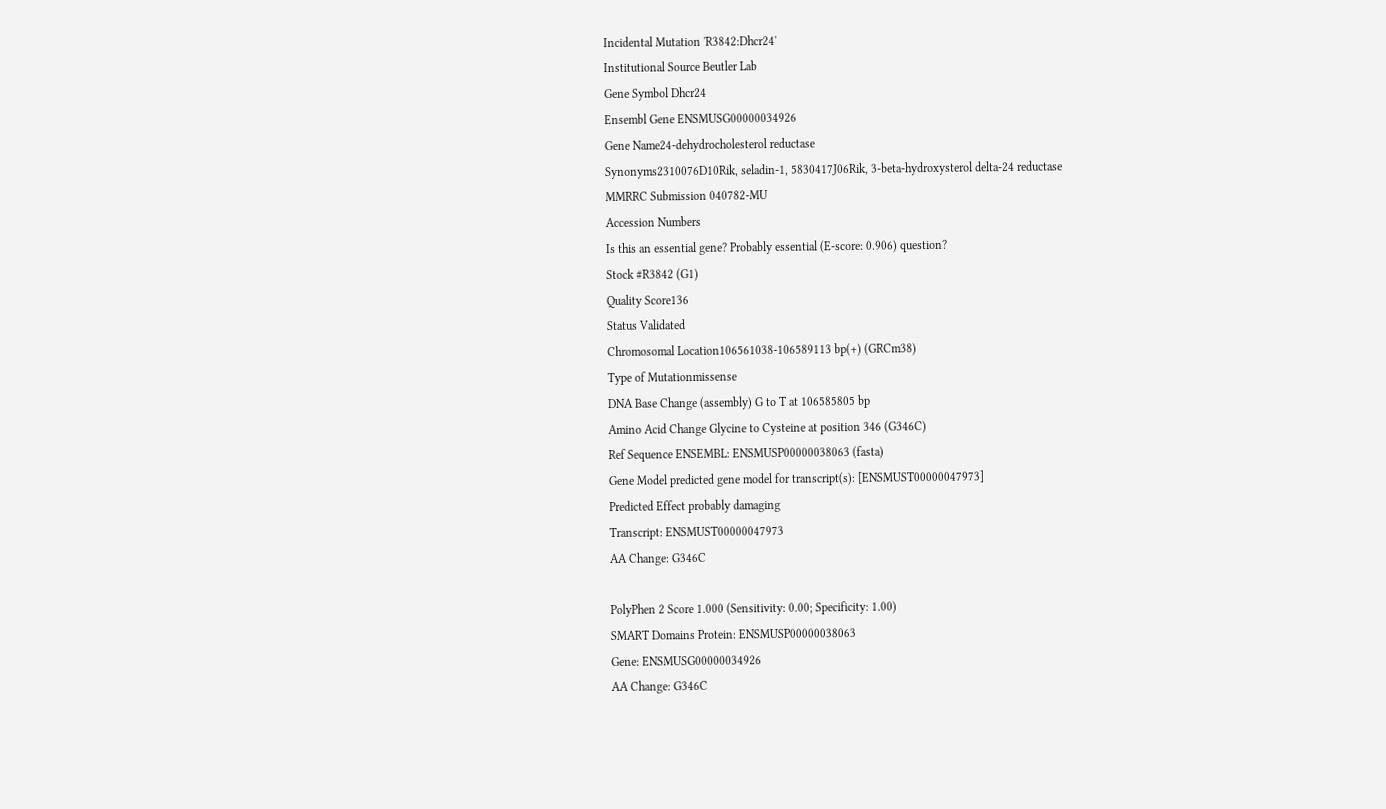Incidental Mutation 'R3842:Dhcr24'
Institutional Source Beutler Lab
Gene Symbol Dhcr24
Ensembl Gene ENSMUSG00000034926
Gene Name24-dehydrocholesterol reductase
Synonyms2310076D10Rik, seladin-1, 5830417J06Rik, 3-beta-hydroxysterol delta-24 reductase
MMRRC Submission 040782-MU
Accession Numbers
Is this an essential gene? Probably essential (E-score: 0.906) question?
Stock #R3842 (G1)
Quality Score136
Status Validated
Chromosomal Location106561038-106589113 bp(+) (GRCm38)
Type of Mutationmissense
DNA Base Change (assembly) G to T at 106585805 bp
Amino Acid Change Glycine to Cysteine at position 346 (G346C)
Ref Sequence ENSEMBL: ENSMUSP00000038063 (fasta)
Gene Model predicted gene model for transcript(s): [ENSMUST00000047973]
Predicted Effect probably damaging
Transcript: ENSMUST00000047973
AA Change: G346C

PolyPhen 2 Score 1.000 (Sensitivity: 0.00; Specificity: 1.00)
SMART Domains Protein: ENSMUSP00000038063
Gene: ENSMUSG00000034926
AA Change: G346C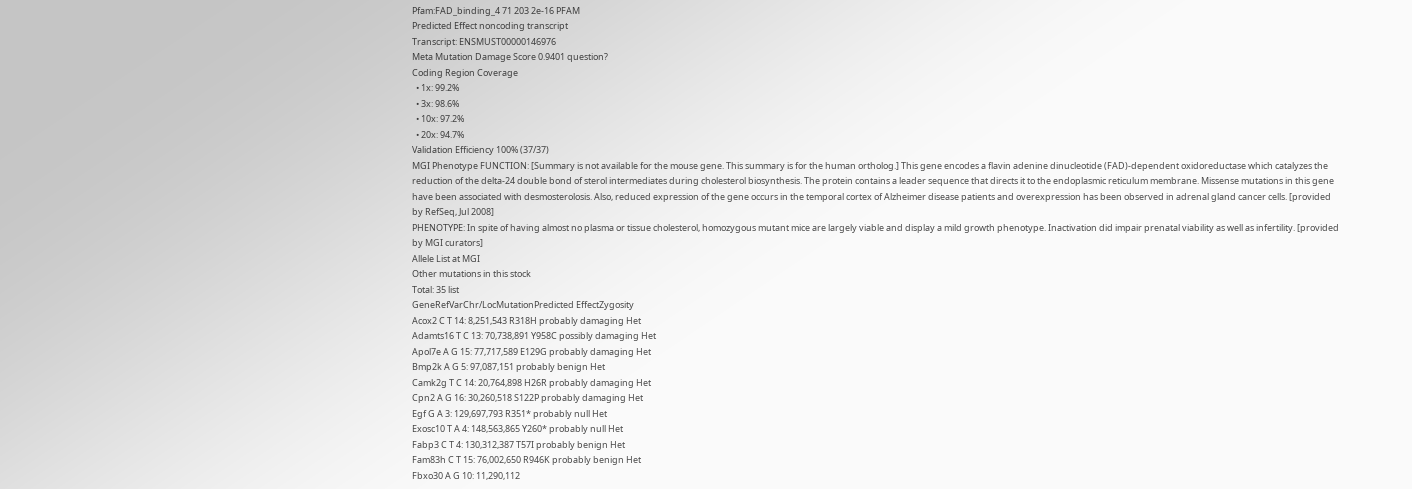Pfam:FAD_binding_4 71 203 2e-16 PFAM
Predicted Effect noncoding transcript
Transcript: ENSMUST00000146976
Meta Mutation Damage Score 0.9401 question?
Coding Region Coverage
  • 1x: 99.2%
  • 3x: 98.6%
  • 10x: 97.2%
  • 20x: 94.7%
Validation Efficiency 100% (37/37)
MGI Phenotype FUNCTION: [Summary is not available for the mouse gene. This summary is for the human ortholog.] This gene encodes a flavin adenine dinucleotide (FAD)-dependent oxidoreductase which catalyzes the reduction of the delta-24 double bond of sterol intermediates during cholesterol biosynthesis. The protein contains a leader sequence that directs it to the endoplasmic reticulum membrane. Missense mutations in this gene have been associated with desmosterolosis. Also, reduced expression of the gene occurs in the temporal cortex of Alzheimer disease patients and overexpression has been observed in adrenal gland cancer cells. [provided by RefSeq, Jul 2008]
PHENOTYPE: In spite of having almost no plasma or tissue cholesterol, homozygous mutant mice are largely viable and display a mild growth phenotype. Inactivation did impair prenatal viability as well as infertility. [provided by MGI curators]
Allele List at MGI
Other mutations in this stock
Total: 35 list
GeneRefVarChr/LocMutationPredicted EffectZygosity
Acox2 C T 14: 8,251,543 R318H probably damaging Het
Adamts16 T C 13: 70,738,891 Y958C possibly damaging Het
Apol7e A G 15: 77,717,589 E129G probably damaging Het
Bmp2k A G 5: 97,087,151 probably benign Het
Camk2g T C 14: 20,764,898 H26R probably damaging Het
Cpn2 A G 16: 30,260,518 S122P probably damaging Het
Egf G A 3: 129,697,793 R351* probably null Het
Exosc10 T A 4: 148,563,865 Y260* probably null Het
Fabp3 C T 4: 130,312,387 T57I probably benign Het
Fam83h C T 15: 76,002,650 R946K probably benign Het
Fbxo30 A G 10: 11,290,112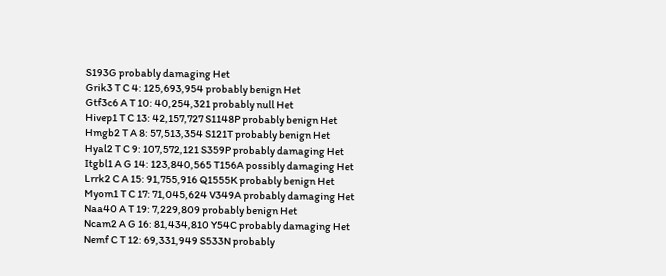S193G probably damaging Het
Grik3 T C 4: 125,693,954 probably benign Het
Gtf3c6 A T 10: 40,254,321 probably null Het
Hivep1 T C 13: 42,157,727 S1148P probably benign Het
Hmgb2 T A 8: 57,513,354 S121T probably benign Het
Hyal2 T C 9: 107,572,121 S359P probably damaging Het
Itgbl1 A G 14: 123,840,565 T156A possibly damaging Het
Lrrk2 C A 15: 91,755,916 Q1555K probably benign Het
Myom1 T C 17: 71,045,624 V349A probably damaging Het
Naa40 A T 19: 7,229,809 probably benign Het
Ncam2 A G 16: 81,434,810 Y54C probably damaging Het
Nemf C T 12: 69,331,949 S533N probably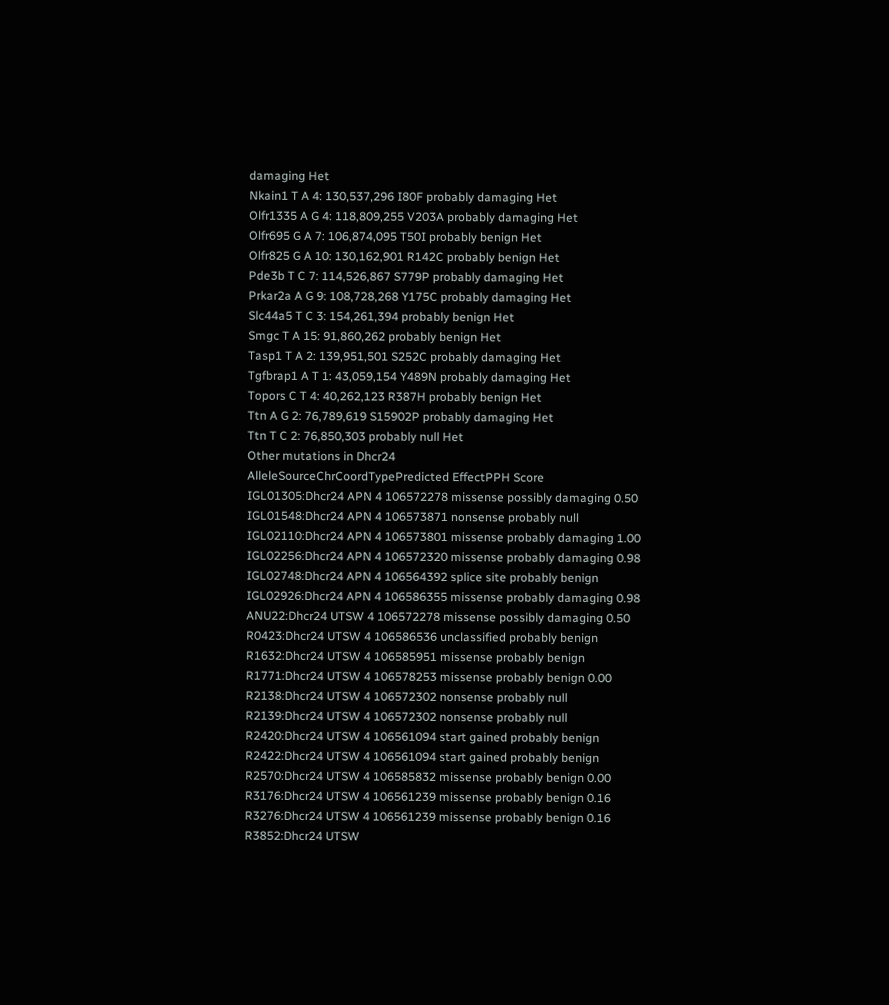damaging Het
Nkain1 T A 4: 130,537,296 I80F probably damaging Het
Olfr1335 A G 4: 118,809,255 V203A probably damaging Het
Olfr695 G A 7: 106,874,095 T50I probably benign Het
Olfr825 G A 10: 130,162,901 R142C probably benign Het
Pde3b T C 7: 114,526,867 S779P probably damaging Het
Prkar2a A G 9: 108,728,268 Y175C probably damaging Het
Slc44a5 T C 3: 154,261,394 probably benign Het
Smgc T A 15: 91,860,262 probably benign Het
Tasp1 T A 2: 139,951,501 S252C probably damaging Het
Tgfbrap1 A T 1: 43,059,154 Y489N probably damaging Het
Topors C T 4: 40,262,123 R387H probably benign Het
Ttn A G 2: 76,789,619 S15902P probably damaging Het
Ttn T C 2: 76,850,303 probably null Het
Other mutations in Dhcr24
AlleleSourceChrCoordTypePredicted EffectPPH Score
IGL01305:Dhcr24 APN 4 106572278 missense possibly damaging 0.50
IGL01548:Dhcr24 APN 4 106573871 nonsense probably null
IGL02110:Dhcr24 APN 4 106573801 missense probably damaging 1.00
IGL02256:Dhcr24 APN 4 106572320 missense probably damaging 0.98
IGL02748:Dhcr24 APN 4 106564392 splice site probably benign
IGL02926:Dhcr24 APN 4 106586355 missense probably damaging 0.98
ANU22:Dhcr24 UTSW 4 106572278 missense possibly damaging 0.50
R0423:Dhcr24 UTSW 4 106586536 unclassified probably benign
R1632:Dhcr24 UTSW 4 106585951 missense probably benign
R1771:Dhcr24 UTSW 4 106578253 missense probably benign 0.00
R2138:Dhcr24 UTSW 4 106572302 nonsense probably null
R2139:Dhcr24 UTSW 4 106572302 nonsense probably null
R2420:Dhcr24 UTSW 4 106561094 start gained probably benign
R2422:Dhcr24 UTSW 4 106561094 start gained probably benign
R2570:Dhcr24 UTSW 4 106585832 missense probably benign 0.00
R3176:Dhcr24 UTSW 4 106561239 missense probably benign 0.16
R3276:Dhcr24 UTSW 4 106561239 missense probably benign 0.16
R3852:Dhcr24 UTSW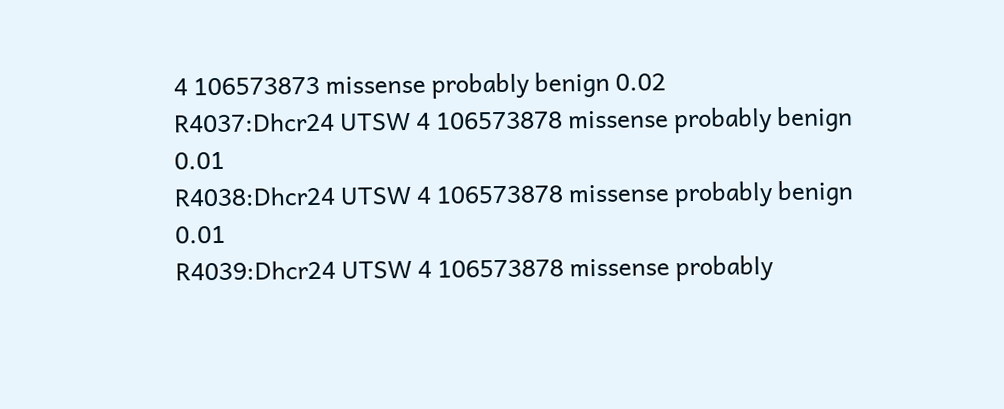4 106573873 missense probably benign 0.02
R4037:Dhcr24 UTSW 4 106573878 missense probably benign 0.01
R4038:Dhcr24 UTSW 4 106573878 missense probably benign 0.01
R4039:Dhcr24 UTSW 4 106573878 missense probably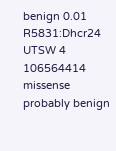benign 0.01
R5831:Dhcr24 UTSW 4 106564414 missense probably benign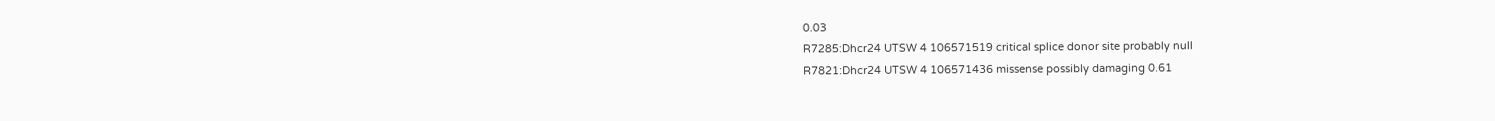0.03
R7285:Dhcr24 UTSW 4 106571519 critical splice donor site probably null
R7821:Dhcr24 UTSW 4 106571436 missense possibly damaging 0.61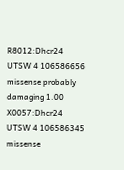R8012:Dhcr24 UTSW 4 106586656 missense probably damaging 1.00
X0057:Dhcr24 UTSW 4 106586345 missense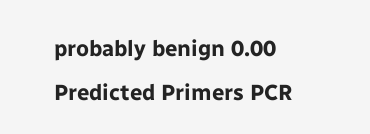probably benign 0.00
Predicted Primers PCR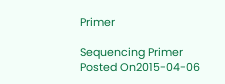Primer

Sequencing Primer
Posted On2015-04-06